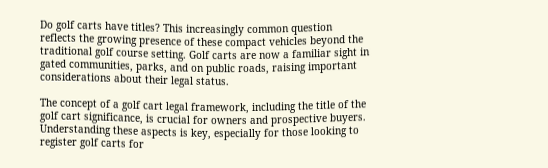Do golf carts have titles? This increasingly common question reflects the growing presence of these compact vehicles beyond the traditional golf course setting. Golf carts are now a familiar sight in gated communities, parks, and on public roads, raising important considerations about their legal status.

The concept of a golf cart legal framework, including the title of the golf cart significance, is crucial for owners and prospective buyers. Understanding these aspects is key, especially for those looking to register golf carts for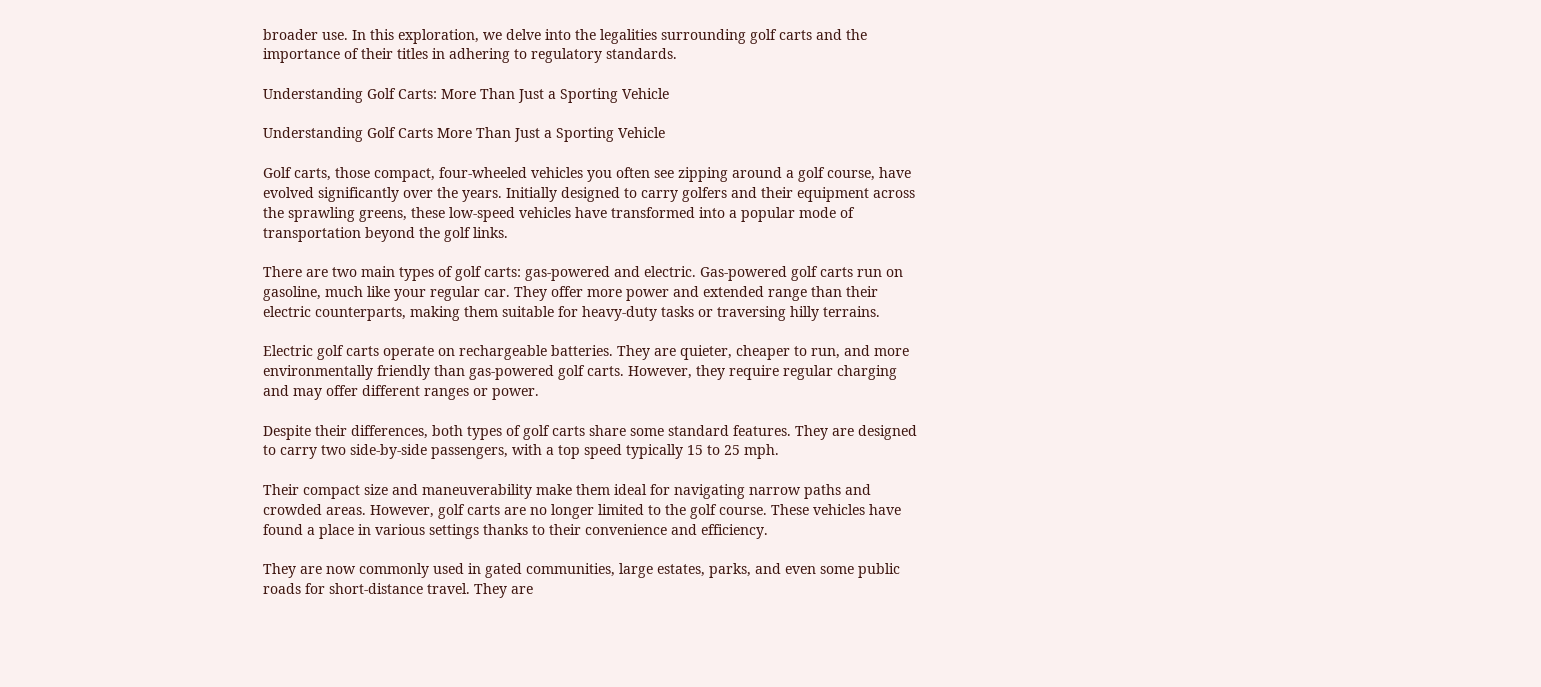broader use. In this exploration, we delve into the legalities surrounding golf carts and the importance of their titles in adhering to regulatory standards.

Understanding Golf Carts: More Than Just a Sporting Vehicle

Understanding Golf Carts More Than Just a Sporting Vehicle

Golf carts, those compact, four-wheeled vehicles you often see zipping around a golf course, have evolved significantly over the years. Initially designed to carry golfers and their equipment across the sprawling greens, these low-speed vehicles have transformed into a popular mode of transportation beyond the golf links.

There are two main types of golf carts: gas-powered and electric. Gas-powered golf carts run on gasoline, much like your regular car. They offer more power and extended range than their electric counterparts, making them suitable for heavy-duty tasks or traversing hilly terrains.

Electric golf carts operate on rechargeable batteries. They are quieter, cheaper to run, and more environmentally friendly than gas-powered golf carts. However, they require regular charging and may offer different ranges or power.

Despite their differences, both types of golf carts share some standard features. They are designed to carry two side-by-side passengers, with a top speed typically 15 to 25 mph.

Their compact size and maneuverability make them ideal for navigating narrow paths and crowded areas. However, golf carts are no longer limited to the golf course. These vehicles have found a place in various settings thanks to their convenience and efficiency.

They are now commonly used in gated communities, large estates, parks, and even some public roads for short-distance travel. They are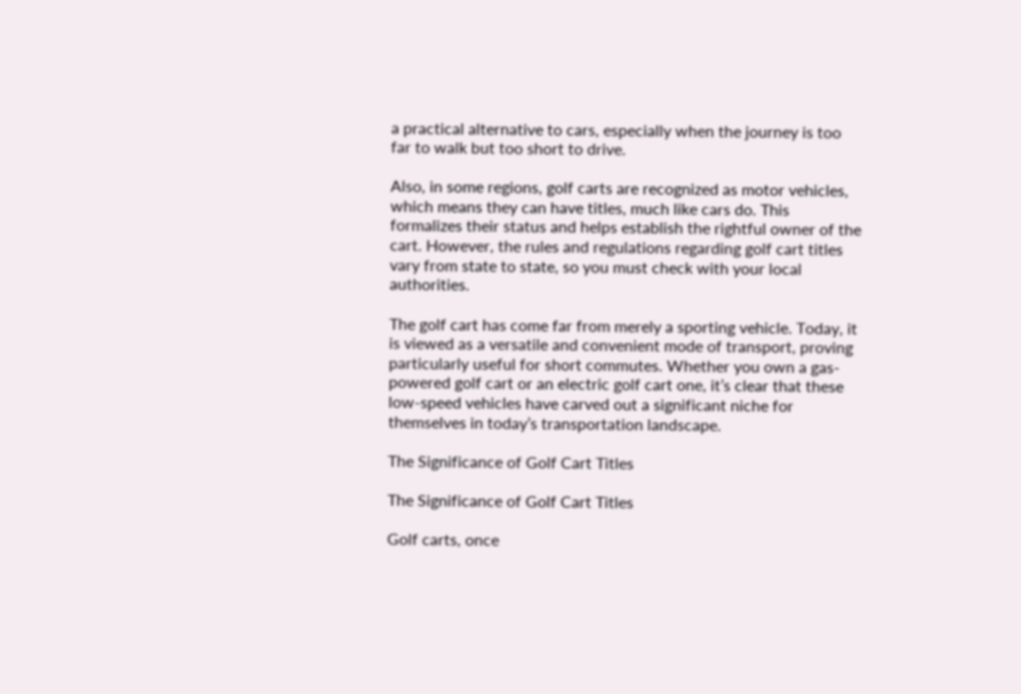a practical alternative to cars, especially when the journey is too far to walk but too short to drive.

Also, in some regions, golf carts are recognized as motor vehicles, which means they can have titles, much like cars do. This formalizes their status and helps establish the rightful owner of the cart. However, the rules and regulations regarding golf cart titles vary from state to state, so you must check with your local authorities.

The golf cart has come far from merely a sporting vehicle. Today, it is viewed as a versatile and convenient mode of transport, proving particularly useful for short commutes. Whether you own a gas-powered golf cart or an electric golf cart one, it’s clear that these low-speed vehicles have carved out a significant niche for themselves in today’s transportation landscape.

The Significance of Golf Cart Titles

The Significance of Golf Cart Titles

Golf carts, once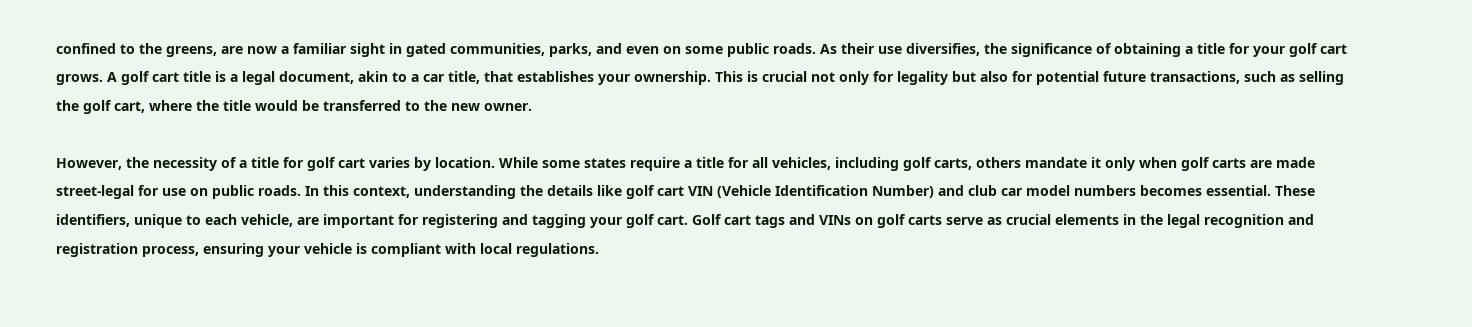confined to the greens, are now a familiar sight in gated communities, parks, and even on some public roads. As their use diversifies, the significance of obtaining a title for your golf cart grows. A golf cart title is a legal document, akin to a car title, that establishes your ownership. This is crucial not only for legality but also for potential future transactions, such as selling the golf cart, where the title would be transferred to the new owner.

However, the necessity of a title for golf cart varies by location. While some states require a title for all vehicles, including golf carts, others mandate it only when golf carts are made street-legal for use on public roads. In this context, understanding the details like golf cart VIN (Vehicle Identification Number) and club car model numbers becomes essential. These identifiers, unique to each vehicle, are important for registering and tagging your golf cart. Golf cart tags and VINs on golf carts serve as crucial elements in the legal recognition and registration process, ensuring your vehicle is compliant with local regulations.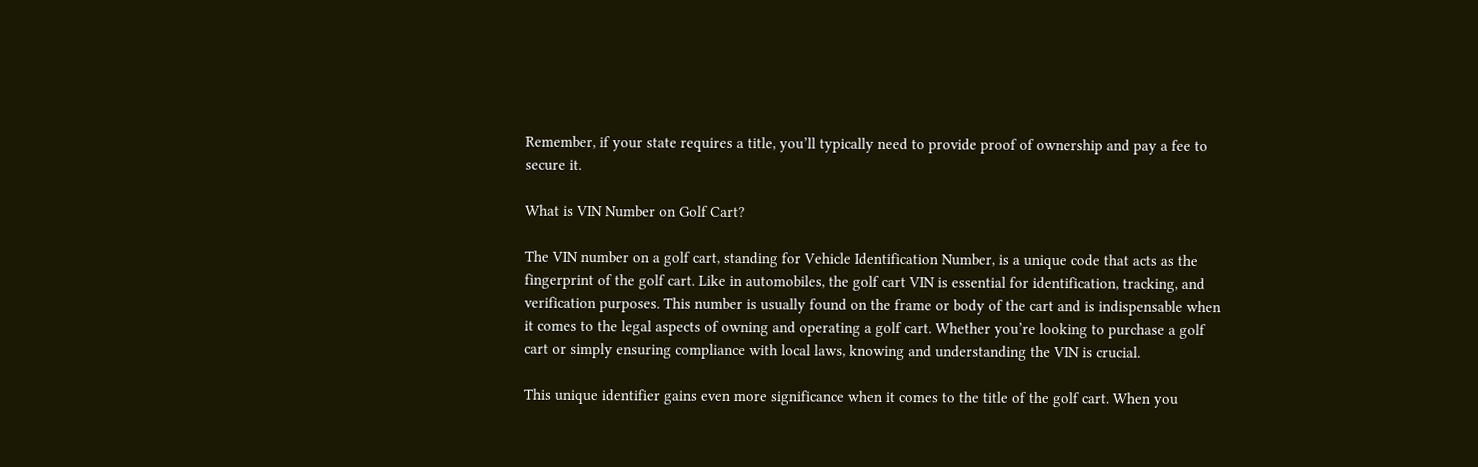Remember, if your state requires a title, you’ll typically need to provide proof of ownership and pay a fee to secure it.

What is VIN Number on Golf Cart?

The VIN number on a golf cart, standing for Vehicle Identification Number, is a unique code that acts as the fingerprint of the golf cart. Like in automobiles, the golf cart VIN is essential for identification, tracking, and verification purposes. This number is usually found on the frame or body of the cart and is indispensable when it comes to the legal aspects of owning and operating a golf cart. Whether you’re looking to purchase a golf cart or simply ensuring compliance with local laws, knowing and understanding the VIN is crucial.

This unique identifier gains even more significance when it comes to the title of the golf cart. When you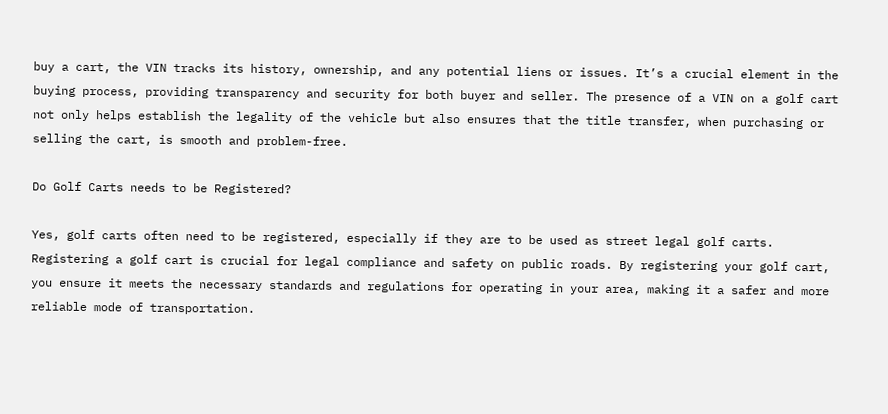buy a cart, the VIN tracks its history, ownership, and any potential liens or issues. It’s a crucial element in the buying process, providing transparency and security for both buyer and seller. The presence of a VIN on a golf cart not only helps establish the legality of the vehicle but also ensures that the title transfer, when purchasing or selling the cart, is smooth and problem-free.

Do Golf Carts needs to be Registered?

Yes, golf carts often need to be registered, especially if they are to be used as street legal golf carts. Registering a golf cart is crucial for legal compliance and safety on public roads. By registering your golf cart, you ensure it meets the necessary standards and regulations for operating in your area, making it a safer and more reliable mode of transportation.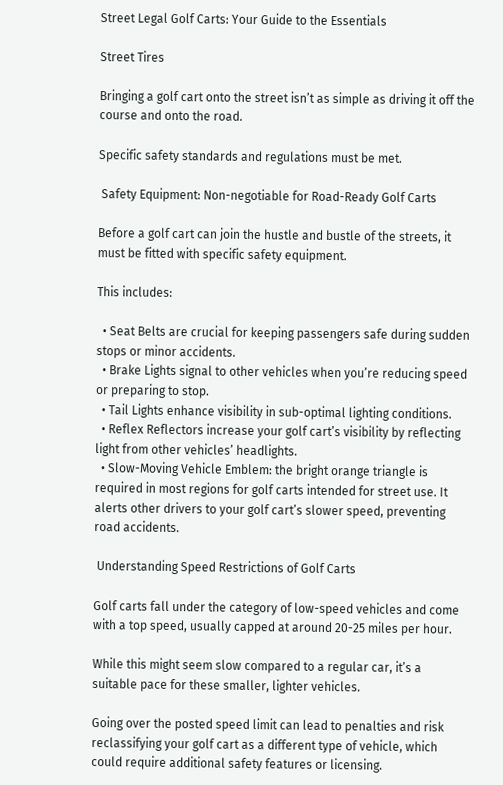Street Legal Golf Carts: Your Guide to the Essentials

Street Tires

Bringing a golf cart onto the street isn’t as simple as driving it off the course and onto the road.

Specific safety standards and regulations must be met.

 Safety Equipment: Non-negotiable for Road-Ready Golf Carts

Before a golf cart can join the hustle and bustle of the streets, it must be fitted with specific safety equipment.

This includes:

  • Seat Belts are crucial for keeping passengers safe during sudden stops or minor accidents.
  • Brake Lights signal to other vehicles when you’re reducing speed or preparing to stop.
  • Tail Lights enhance visibility in sub-optimal lighting conditions.
  • Reflex Reflectors increase your golf cart’s visibility by reflecting light from other vehicles’ headlights.
  • Slow-Moving Vehicle Emblem: the bright orange triangle is required in most regions for golf carts intended for street use. It alerts other drivers to your golf cart’s slower speed, preventing road accidents.

 Understanding Speed Restrictions of Golf Carts

Golf carts fall under the category of low-speed vehicles and come with a top speed, usually capped at around 20-25 miles per hour.

While this might seem slow compared to a regular car, it’s a suitable pace for these smaller, lighter vehicles.

Going over the posted speed limit can lead to penalties and risk reclassifying your golf cart as a different type of vehicle, which could require additional safety features or licensing.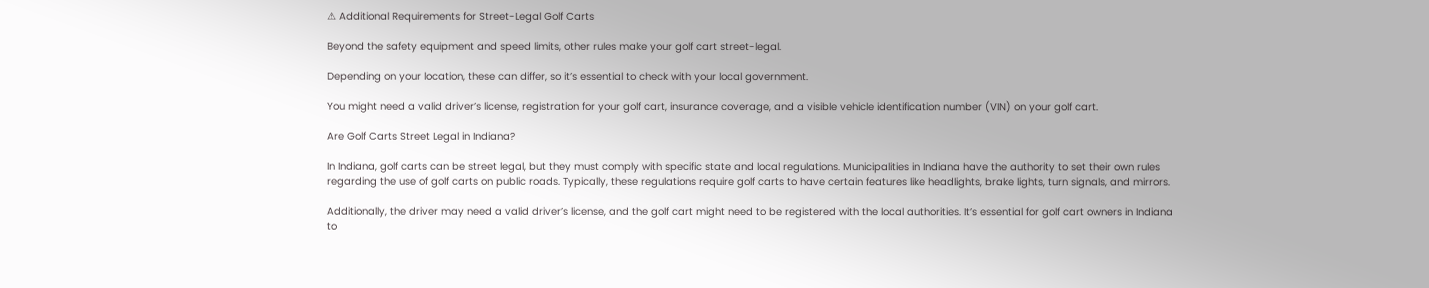⚠ Additional Requirements for Street-Legal Golf Carts

Beyond the safety equipment and speed limits, other rules make your golf cart street-legal.

Depending on your location, these can differ, so it’s essential to check with your local government.

You might need a valid driver’s license, registration for your golf cart, insurance coverage, and a visible vehicle identification number (VIN) on your golf cart.

Are Golf Carts Street Legal in Indiana?

In Indiana, golf carts can be street legal, but they must comply with specific state and local regulations. Municipalities in Indiana have the authority to set their own rules regarding the use of golf carts on public roads. Typically, these regulations require golf carts to have certain features like headlights, brake lights, turn signals, and mirrors.

Additionally, the driver may need a valid driver’s license, and the golf cart might need to be registered with the local authorities. It’s essential for golf cart owners in Indiana to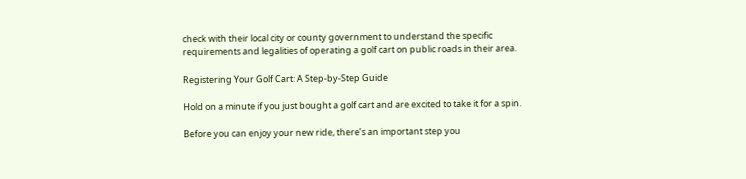check with their local city or county government to understand the specific requirements and legalities of operating a golf cart on public roads in their area.

Registering Your Golf Cart: A Step-by-Step Guide

Hold on a minute if you just bought a golf cart and are excited to take it for a spin.

Before you can enjoy your new ride, there’s an important step you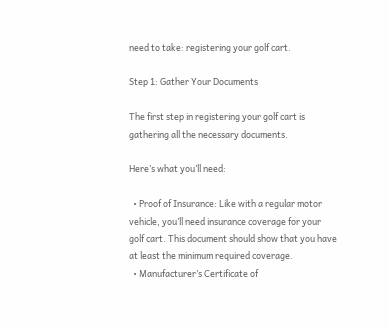need to take: registering your golf cart.

Step 1: Gather Your Documents

The first step in registering your golf cart is gathering all the necessary documents.

Here’s what you’ll need:

  • Proof of Insurance: Like with a regular motor vehicle, you’ll need insurance coverage for your golf cart. This document should show that you have at least the minimum required coverage.
  • Manufacturer’s Certificate of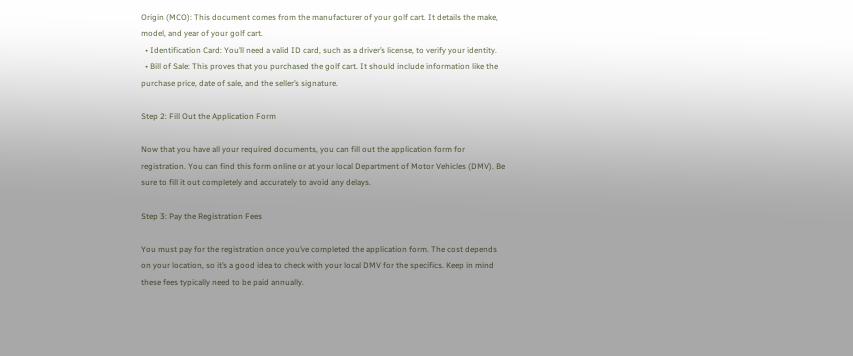Origin (MCO): This document comes from the manufacturer of your golf cart. It details the make, model, and year of your golf cart.
  • Identification Card: You’ll need a valid ID card, such as a driver’s license, to verify your identity.
  • Bill of Sale: This proves that you purchased the golf cart. It should include information like the purchase price, date of sale, and the seller’s signature.

Step 2: Fill Out the Application Form

Now that you have all your required documents, you can fill out the application form for registration. You can find this form online or at your local Department of Motor Vehicles (DMV). Be sure to fill it out completely and accurately to avoid any delays.

Step 3: Pay the Registration Fees

You must pay for the registration once you’ve completed the application form. The cost depends on your location, so it’s a good idea to check with your local DMV for the specifics. Keep in mind these fees typically need to be paid annually.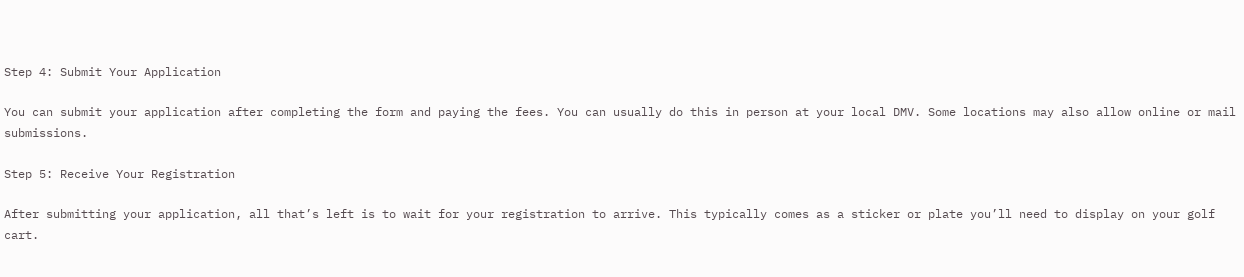Step 4: Submit Your Application

You can submit your application after completing the form and paying the fees. You can usually do this in person at your local DMV. Some locations may also allow online or mail submissions.

Step 5: Receive Your Registration

After submitting your application, all that’s left is to wait for your registration to arrive. This typically comes as a sticker or plate you’ll need to display on your golf cart.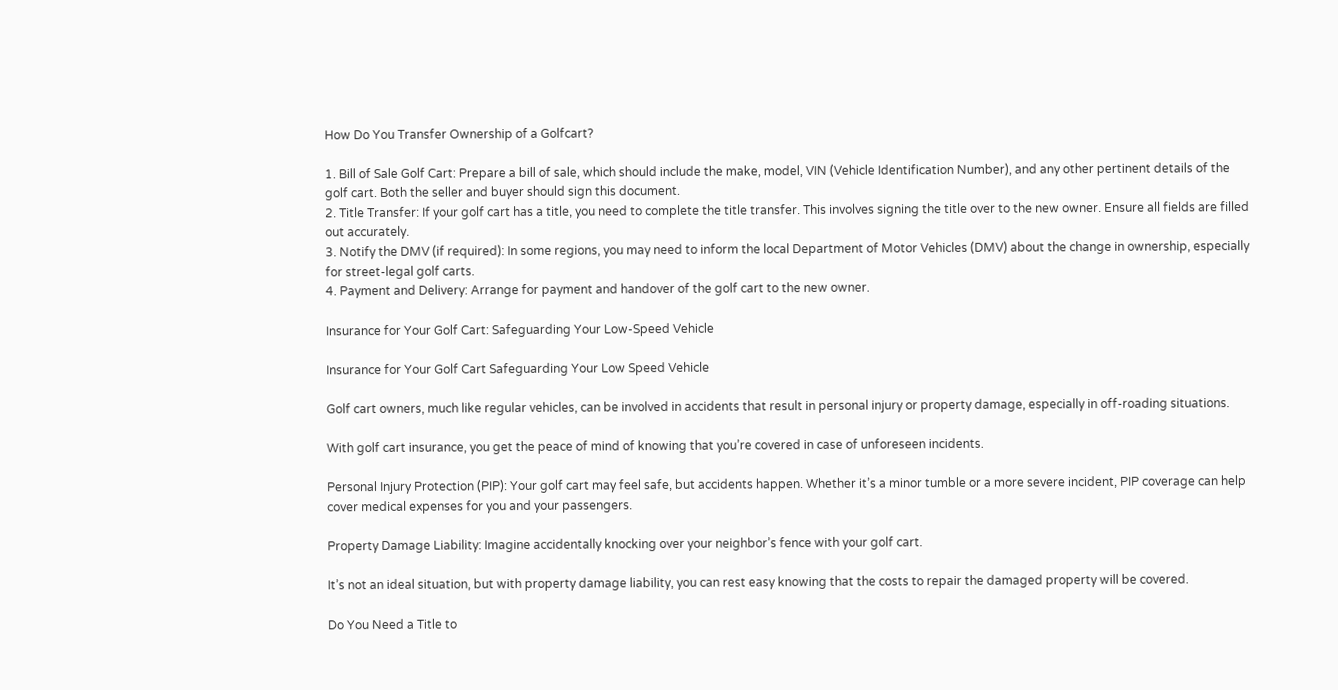How Do You Transfer Ownership of a Golfcart?

1. Bill of Sale Golf Cart: Prepare a bill of sale, which should include the make, model, VIN (Vehicle Identification Number), and any other pertinent details of the golf cart. Both the seller and buyer should sign this document.
2. Title Transfer: If your golf cart has a title, you need to complete the title transfer. This involves signing the title over to the new owner. Ensure all fields are filled out accurately.
3. Notify the DMV (if required): In some regions, you may need to inform the local Department of Motor Vehicles (DMV) about the change in ownership, especially for street-legal golf carts.
4. Payment and Delivery: Arrange for payment and handover of the golf cart to the new owner.

Insurance for Your Golf Cart: Safeguarding Your Low-Speed Vehicle

Insurance for Your Golf Cart Safeguarding Your Low Speed Vehicle

Golf cart owners, much like regular vehicles, can be involved in accidents that result in personal injury or property damage, especially in off-roading situations.

With golf cart insurance, you get the peace of mind of knowing that you’re covered in case of unforeseen incidents.

Personal Injury Protection (PIP): Your golf cart may feel safe, but accidents happen. Whether it’s a minor tumble or a more severe incident, PIP coverage can help cover medical expenses for you and your passengers.

Property Damage Liability: Imagine accidentally knocking over your neighbor’s fence with your golf cart.

It’s not an ideal situation, but with property damage liability, you can rest easy knowing that the costs to repair the damaged property will be covered.

Do You Need a Title to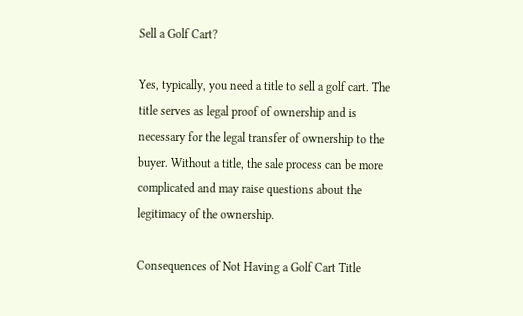Sell a Golf Cart?

Yes, typically, you need a title to sell a golf cart. The title serves as legal proof of ownership and is necessary for the legal transfer of ownership to the buyer. Without a title, the sale process can be more complicated and may raise questions about the legitimacy of the ownership.

Consequences of Not Having a Golf Cart Title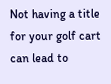Not having a title for your golf cart can lead to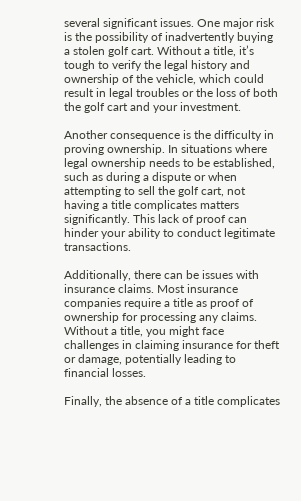several significant issues. One major risk is the possibility of inadvertently buying a stolen golf cart. Without a title, it’s tough to verify the legal history and ownership of the vehicle, which could result in legal troubles or the loss of both the golf cart and your investment.

Another consequence is the difficulty in proving ownership. In situations where legal ownership needs to be established, such as during a dispute or when attempting to sell the golf cart, not having a title complicates matters significantly. This lack of proof can hinder your ability to conduct legitimate transactions.

Additionally, there can be issues with insurance claims. Most insurance companies require a title as proof of ownership for processing any claims. Without a title, you might face challenges in claiming insurance for theft or damage, potentially leading to financial losses.

Finally, the absence of a title complicates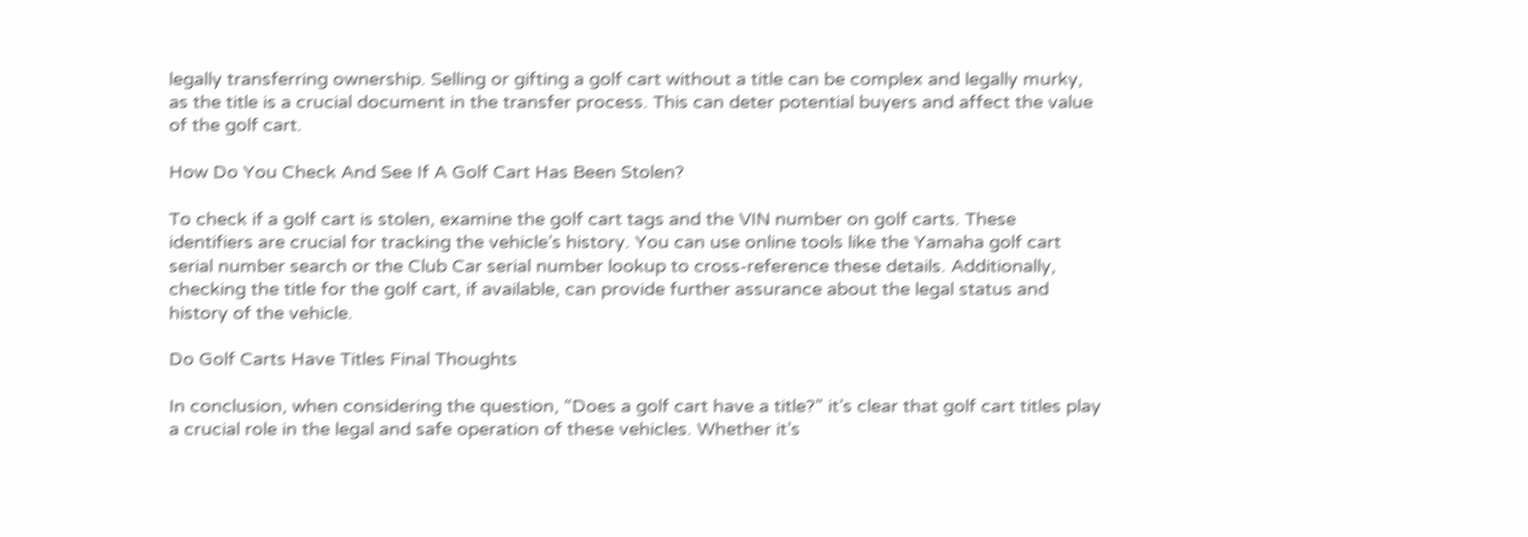legally transferring ownership. Selling or gifting a golf cart without a title can be complex and legally murky, as the title is a crucial document in the transfer process. This can deter potential buyers and affect the value of the golf cart.

How Do You Check And See If A Golf Cart Has Been Stolen?

To check if a golf cart is stolen, examine the golf cart tags and the VIN number on golf carts. These identifiers are crucial for tracking the vehicle’s history. You can use online tools like the Yamaha golf cart serial number search or the Club Car serial number lookup to cross-reference these details. Additionally, checking the title for the golf cart, if available, can provide further assurance about the legal status and history of the vehicle.

Do Golf Carts Have Titles Final Thoughts

In conclusion, when considering the question, “Does a golf cart have a title?” it’s clear that golf cart titles play a crucial role in the legal and safe operation of these vehicles. Whether it’s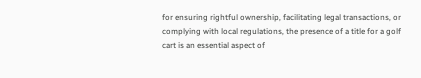for ensuring rightful ownership, facilitating legal transactions, or complying with local regulations, the presence of a title for a golf cart is an essential aspect of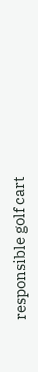responsible golf cart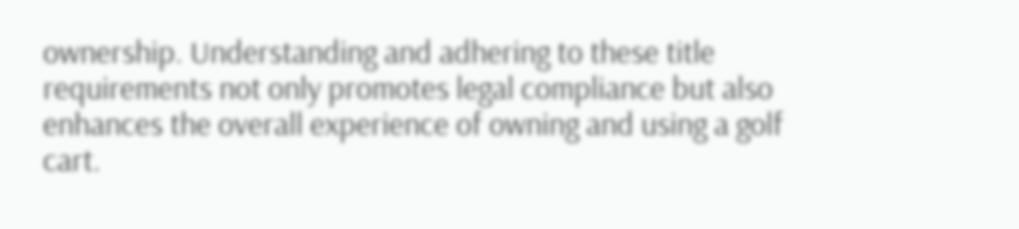ownership. Understanding and adhering to these title requirements not only promotes legal compliance but also enhances the overall experience of owning and using a golf cart.